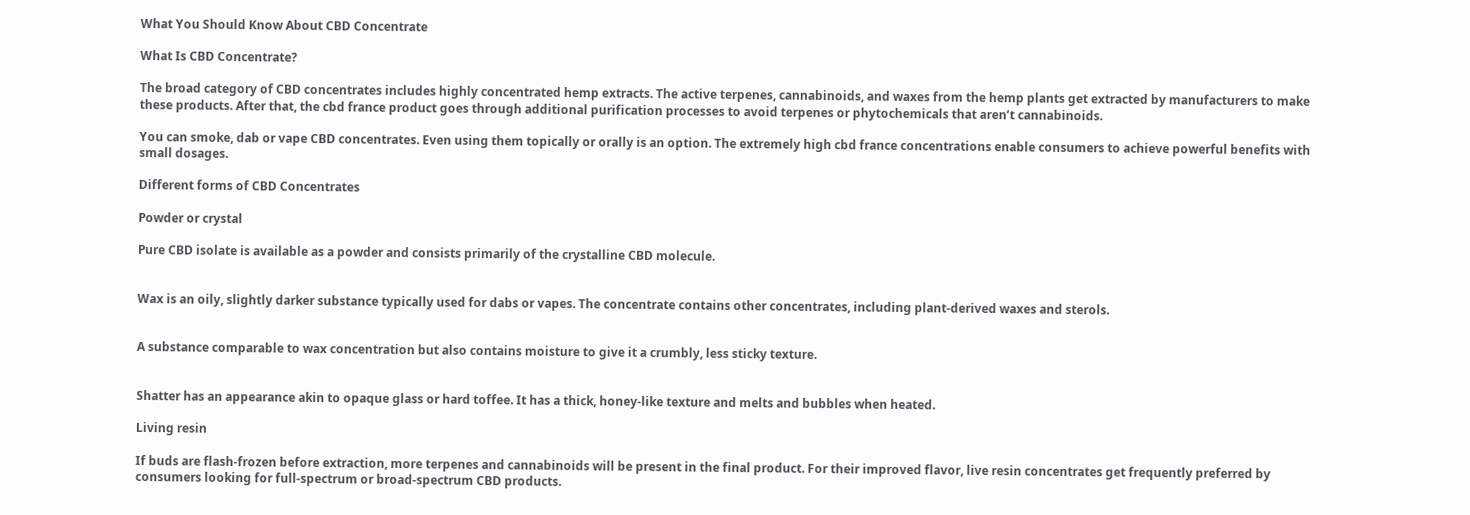What You Should Know About CBD Concentrate

What Is CBD Concentrate?

The broad category of CBD concentrates includes highly concentrated hemp extracts. The active terpenes, cannabinoids, and waxes from the hemp plants get extracted by manufacturers to make these products. After that, the cbd france product goes through additional purification processes to avoid terpenes or phytochemicals that aren’t cannabinoids.

You can smoke, dab or vape CBD concentrates. Even using them topically or orally is an option. The extremely high cbd france concentrations enable consumers to achieve powerful benefits with small dosages.

Different forms of CBD Concentrates

Powder or crystal

Pure CBD isolate is available as a powder and consists primarily of the crystalline CBD molecule.


Wax is an oily, slightly darker substance typically used for dabs or vapes. The concentrate contains other concentrates, including plant-derived waxes and sterols.


A substance comparable to wax concentration but also contains moisture to give it a crumbly, less sticky texture.


Shatter has an appearance akin to opaque glass or hard toffee. It has a thick, honey-like texture and melts and bubbles when heated.

Living resin

If buds are flash-frozen before extraction, more terpenes and cannabinoids will be present in the final product. For their improved flavor, live resin concentrates get frequently preferred by consumers looking for full-spectrum or broad-spectrum CBD products.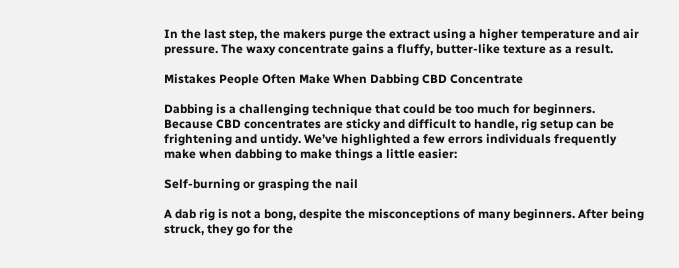In the last step, the makers purge the extract using a higher temperature and air pressure. The waxy concentrate gains a fluffy, butter-like texture as a result.

Mistakes People Often Make When Dabbing CBD Concentrate

Dabbing is a challenging technique that could be too much for beginners. Because CBD concentrates are sticky and difficult to handle, rig setup can be frightening and untidy. We’ve highlighted a few errors individuals frequently make when dabbing to make things a little easier:

Self-burning or grasping the nail

A dab rig is not a bong, despite the misconceptions of many beginners. After being struck, they go for the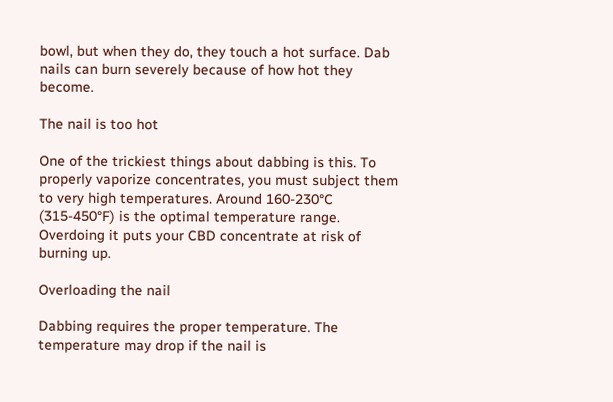bowl, but when they do, they touch a hot surface. Dab nails can burn severely because of how hot they become.

The nail is too hot

One of the trickiest things about dabbing is this. To properly vaporize concentrates, you must subject them to very high temperatures. Around 160-230°C (315-450°F) is the optimal temperature range. Overdoing it puts your CBD concentrate at risk of burning up.

Overloading the nail

Dabbing requires the proper temperature. The temperature may drop if the nail is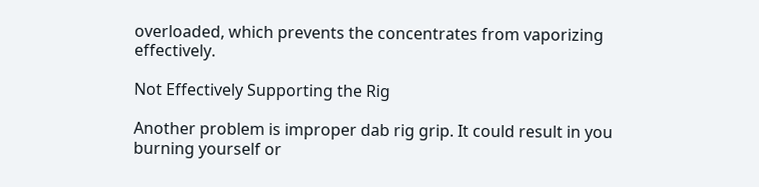overloaded, which prevents the concentrates from vaporizing effectively.

Not Effectively Supporting the Rig

Another problem is improper dab rig grip. It could result in you burning yourself or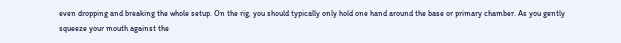even dropping and breaking the whole setup. On the rig, you should typically only hold one hand around the base or primary chamber. As you gently squeeze your mouth against the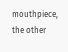mouthpiece, the other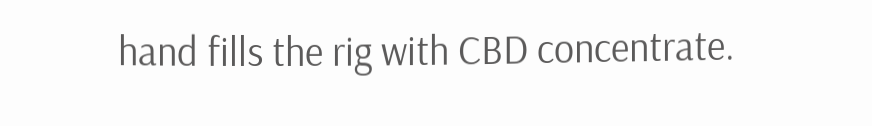hand fills the rig with CBD concentrate.